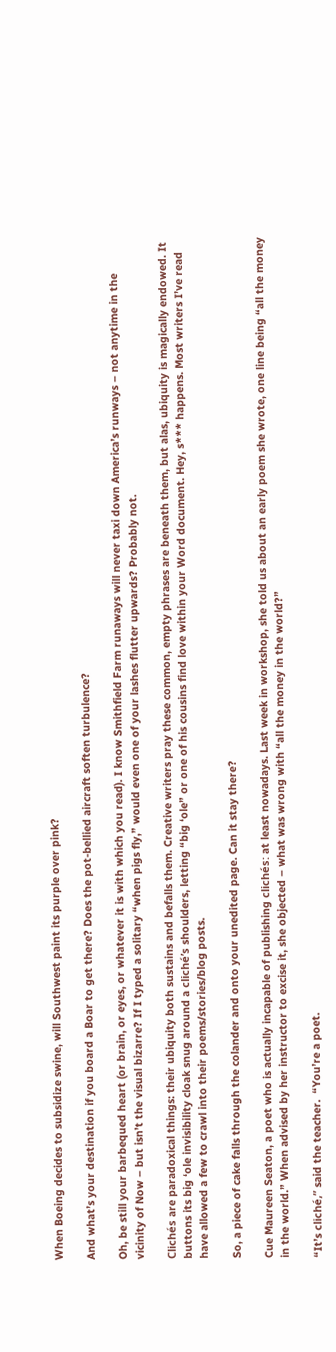When Boeing decides to subsidize swine, will Southwest paint its purple over pink?

And what’s your destination if you board a Boar to get there? Does the pot-bellied aircraft soften turbulence?

Oh, be still your barbequed heart (or brain, or eyes, or whatever it is with which you read). I know Smithfield Farm runaways will never taxi down America’s runways – not anytime in the vicinity of Now – but isn’t the visual bizarre? If I typed a solitary “when pigs fly,” would even one of your lashes flutter upwards? Probably not.

Clichés are paradoxical things: their ubiquity both sustains and befalls them. Creative writers pray these common, empty phrases are beneath them, but alas, ubiquity is magically endowed. It buttons its big ‘ole invisibility cloak snug around a cliché’s shoulders, letting “big ‘ole” or one of his cousins find love within your Word document. Hey, s*** happens. Most writers I’ve read have allowed a few to crawl into their poems/stories/blog posts.

So, a piece of cake falls through the colander and onto your unedited page. Can it stay there?

Cue Maureen Seaton, a poet who is actually incapable of publishing clichés: at least nowadays. Last week in workshop, she told us about an early poem she wrote, one line being “all the money in the world.” When advised by her instructor to excise it, she objected – what was wrong with “all the money in the world?”

“It’s cliché,” said the teacher.  “You’re a poet.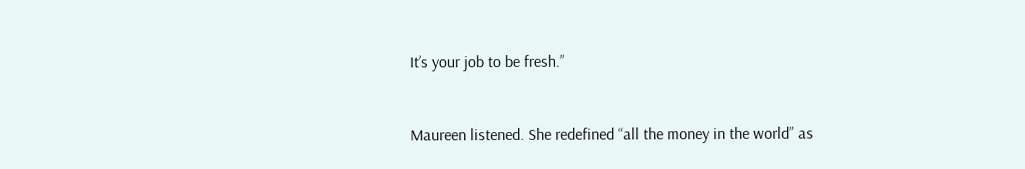It’s your job to be fresh.”


Maureen listened. She redefined “all the money in the world” as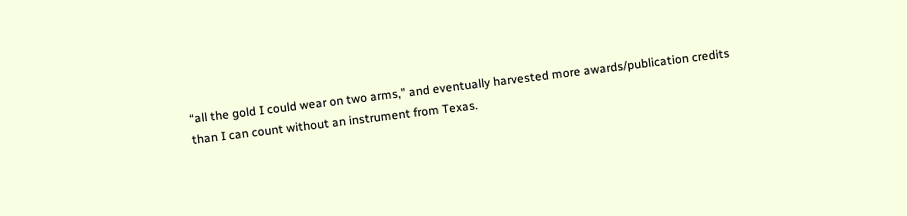“all the gold I could wear on two arms,” and eventually harvested more awards/publication credits than I can count without an instrument from Texas.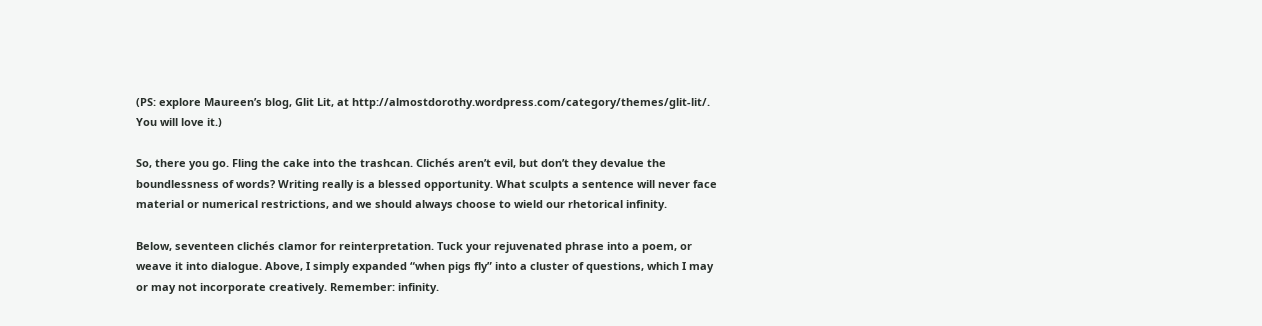(PS: explore Maureen’s blog, Glit Lit, at http://almostdorothy.wordpress.com/category/themes/glit-lit/. You will love it.)

So, there you go. Fling the cake into the trashcan. Clichés aren’t evil, but don’t they devalue the boundlessness of words? Writing really is a blessed opportunity. What sculpts a sentence will never face material or numerical restrictions, and we should always choose to wield our rhetorical infinity.

Below, seventeen clichés clamor for reinterpretation. Tuck your rejuvenated phrase into a poem, or weave it into dialogue. Above, I simply expanded “when pigs fly” into a cluster of questions, which I may or may not incorporate creatively. Remember: infinity.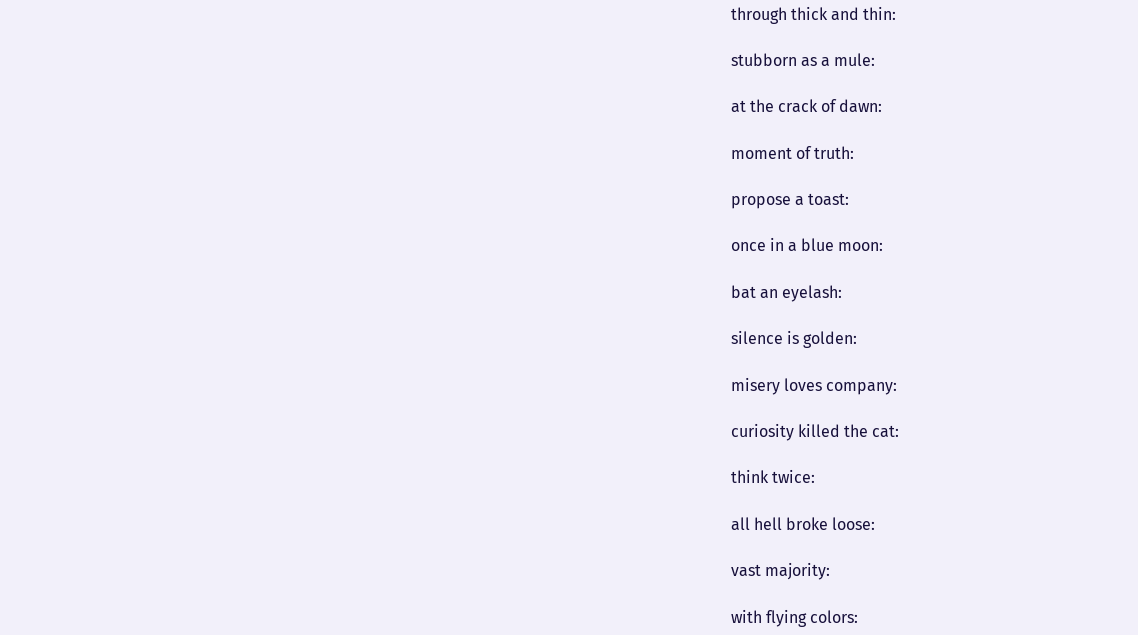through thick and thin:

stubborn as a mule:

at the crack of dawn:

moment of truth:

propose a toast:

once in a blue moon:

bat an eyelash:

silence is golden:

misery loves company:

curiosity killed the cat:

think twice:

all hell broke loose:

vast majority:

with flying colors: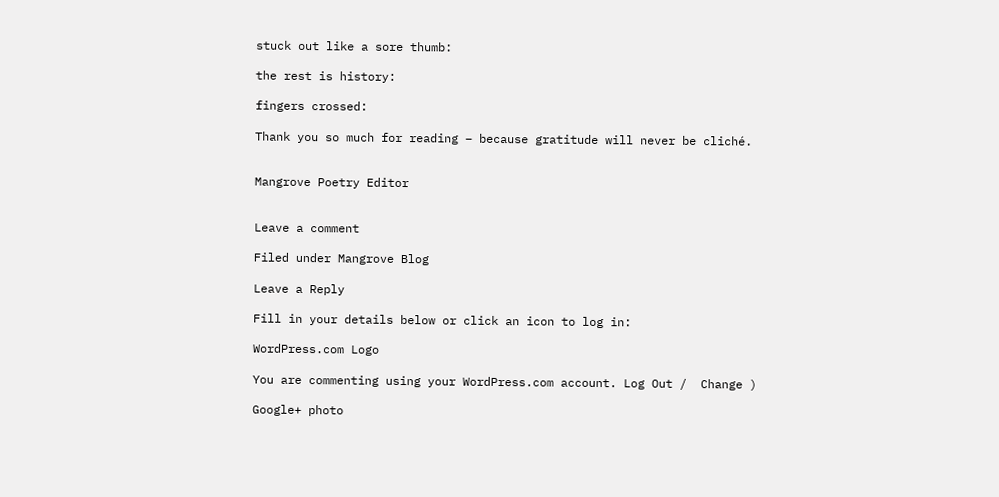stuck out like a sore thumb:

the rest is history:

fingers crossed:

Thank you so much for reading – because gratitude will never be cliché.


Mangrove Poetry Editor


Leave a comment

Filed under Mangrove Blog

Leave a Reply

Fill in your details below or click an icon to log in:

WordPress.com Logo

You are commenting using your WordPress.com account. Log Out /  Change )

Google+ photo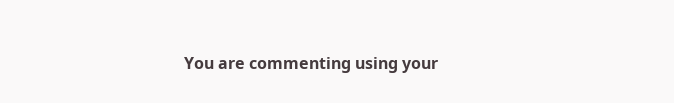You are commenting using your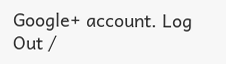Google+ account. Log Out /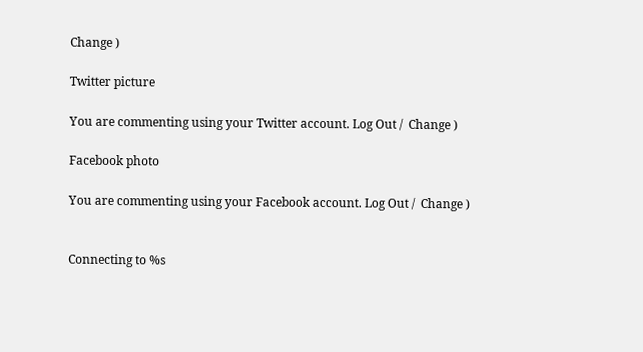Change )

Twitter picture

You are commenting using your Twitter account. Log Out /  Change )

Facebook photo

You are commenting using your Facebook account. Log Out /  Change )


Connecting to %s